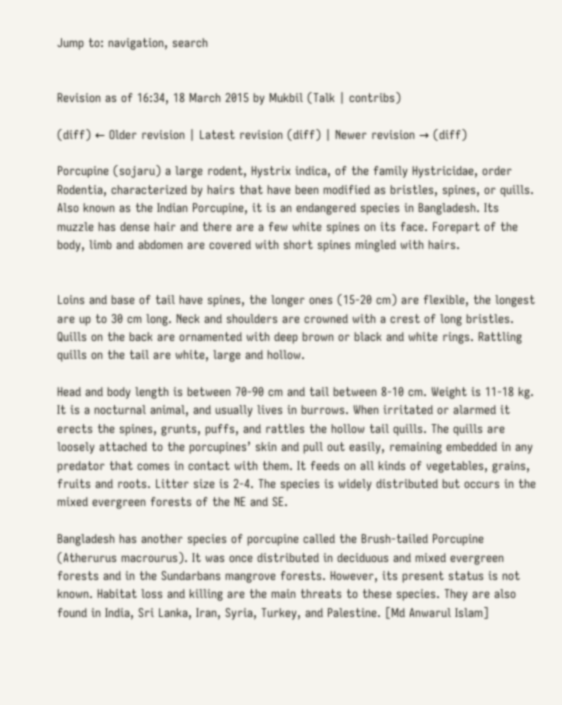Jump to: navigation, search


Revision as of 16:34, 18 March 2015 by Mukbil (Talk | contribs)

(diff) ← Older revision | Latest revision (diff) | Newer revision → (diff)

Porcupine (sojaru) a large rodent, Hystrix indica, of the family Hystricidae, order Rodentia, characterized by hairs that have been modified as bristles, spines, or quills. Also known as the Indian Porcupine, it is an endangered species in Bangladesh. Its muzzle has dense hair and there are a few white spines on its face. Forepart of the body, limb and abdomen are covered with short spines mingled with hairs.


Loins and base of tail have spines, the longer ones (15-20 cm) are flexible, the longest are up to 30 cm long. Neck and shoulders are crowned with a crest of long bristles. Quills on the back are ornamented with deep brown or black and white rings. Rattling quills on the tail are white, large and hollow.

Head and body length is between 70-90 cm and tail between 8-10 cm. Weight is 11-18 kg. It is a nocturnal animal, and usually lives in burrows. When irritated or alarmed it erects the spines, grunts, puffs, and rattles the hollow tail quills. The quills are loosely attached to the porcupines’ skin and pull out easily, remaining embedded in any predator that comes in contact with them. It feeds on all kinds of vegetables, grains, fruits and roots. Litter size is 2-4. The species is widely distributed but occurs in the mixed evergreen forests of the NE and SE.

Bangladesh has another species of porcupine called the Brush-tailed Porcupine (Atherurus macrourus). It was once distributed in deciduous and mixed evergreen forests and in the Sundarbans mangrove forests. However, its present status is not known. Habitat loss and killing are the main threats to these species. They are also found in India, Sri Lanka, Iran, Syria, Turkey, and Palestine. [Md Anwarul Islam]